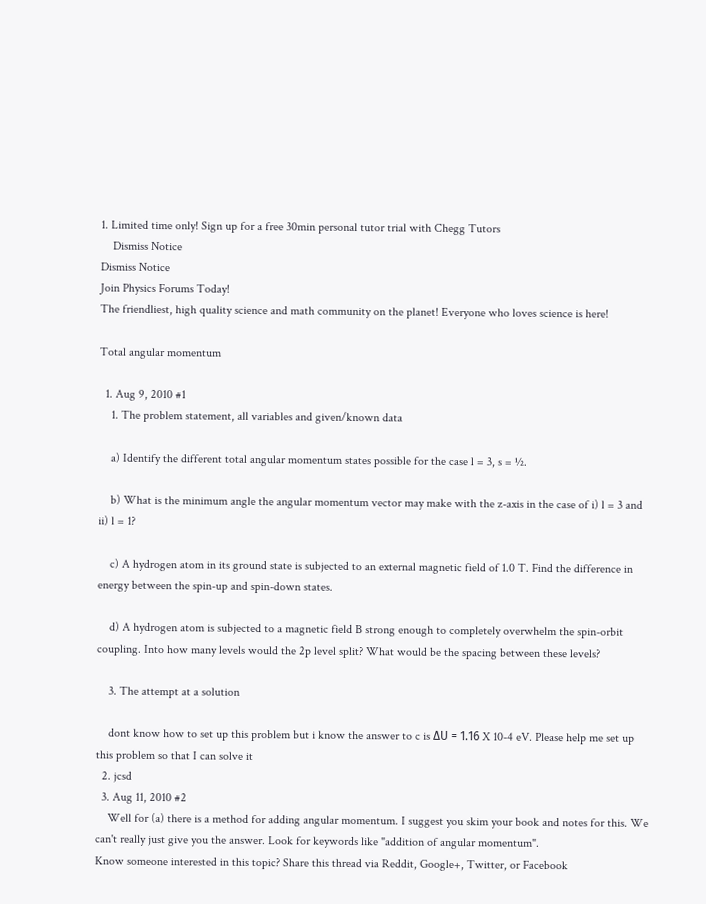1. Limited time only! Sign up for a free 30min personal tutor trial with Chegg Tutors
    Dismiss Notice
Dismiss Notice
Join Physics Forums Today!
The friendliest, high quality science and math community on the planet! Everyone who loves science is here!

Total angular momentum

  1. Aug 9, 2010 #1
    1. The problem statement, all variables and given/known data

    a) Identify the different total angular momentum states possible for the case l = 3, s = ½.

    b) What is the minimum angle the angular momentum vector may make with the z-axis in the case of i) l = 3 and ii) l = 1?

    c) A hydrogen atom in its ground state is subjected to an external magnetic field of 1.0 T. Find the difference in energy between the spin-up and spin-down states.

    d) A hydrogen atom is subjected to a magnetic field B strong enough to completely overwhelm the spin-orbit coupling. Into how many levels would the 2p level split? What would be the spacing between these levels?

    3. The attempt at a solution

    dont know how to set up this problem but i know the answer to c is ΔU = 1.16 X 10-4 eV. Please help me set up this problem so that I can solve it
  2. jcsd
  3. Aug 11, 2010 #2
    Well for (a) there is a method for adding angular momentum. I suggest you skim your book and notes for this. We can't really just give you the answer. Look for keywords like "addition of angular momentum".
Know someone interested in this topic? Share this thread via Reddit, Google+, Twitter, or Facebook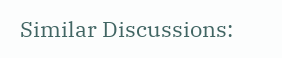Similar Discussions: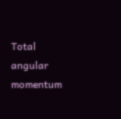Total angular momentum